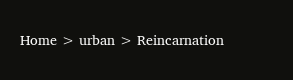Home > urban > Reincarnation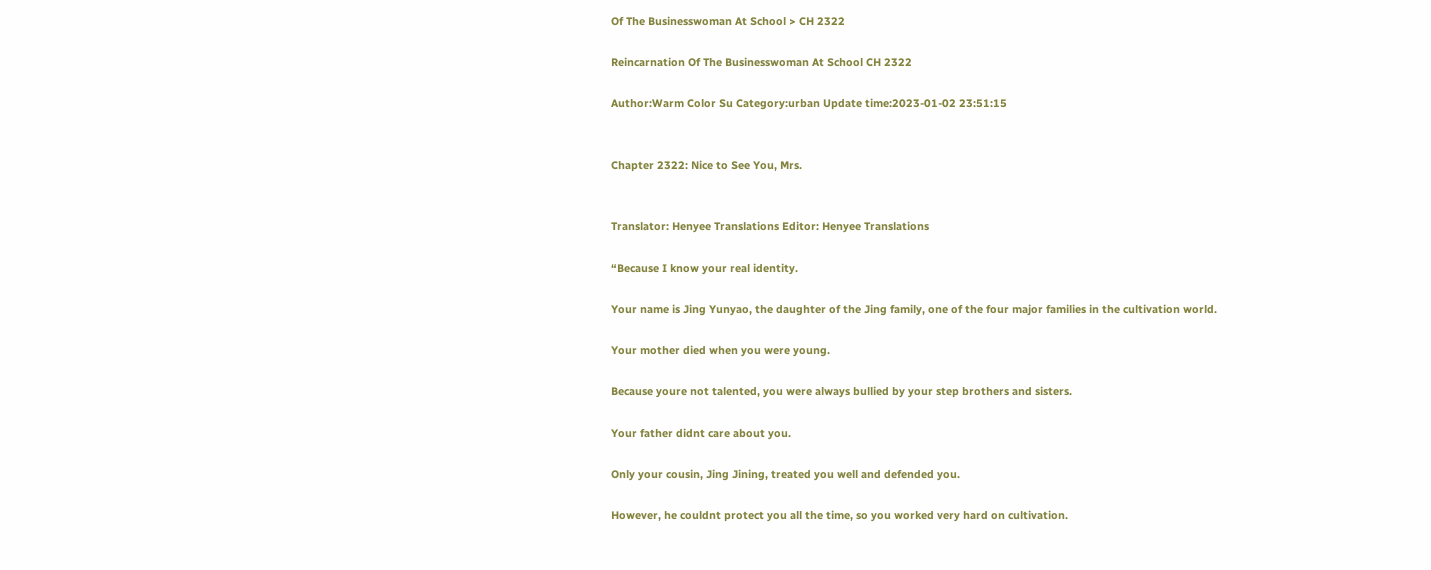Of The Businesswoman At School > CH 2322

Reincarnation Of The Businesswoman At School CH 2322

Author:Warm Color Su Category:urban Update time:2023-01-02 23:51:15


Chapter 2322: Nice to See You, Mrs.


Translator: Henyee Translations Editor: Henyee Translations

“Because I know your real identity.

Your name is Jing Yunyao, the daughter of the Jing family, one of the four major families in the cultivation world.

Your mother died when you were young.

Because youre not talented, you were always bullied by your step brothers and sisters.

Your father didnt care about you.

Only your cousin, Jing Jining, treated you well and defended you.

However, he couldnt protect you all the time, so you worked very hard on cultivation.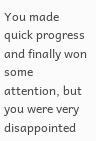You made quick progress and finally won some attention, but you were very disappointed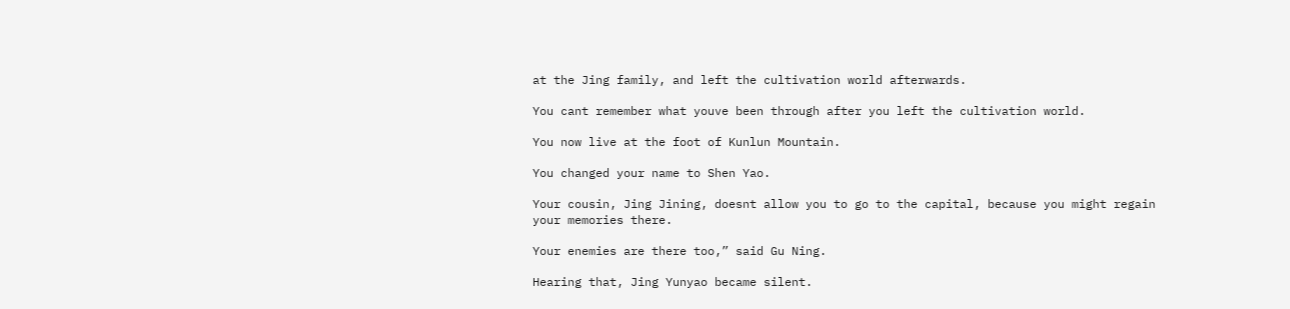at the Jing family, and left the cultivation world afterwards.

You cant remember what youve been through after you left the cultivation world.

You now live at the foot of Kunlun Mountain.

You changed your name to Shen Yao.

Your cousin, Jing Jining, doesnt allow you to go to the capital, because you might regain your memories there.

Your enemies are there too,” said Gu Ning.

Hearing that, Jing Yunyao became silent.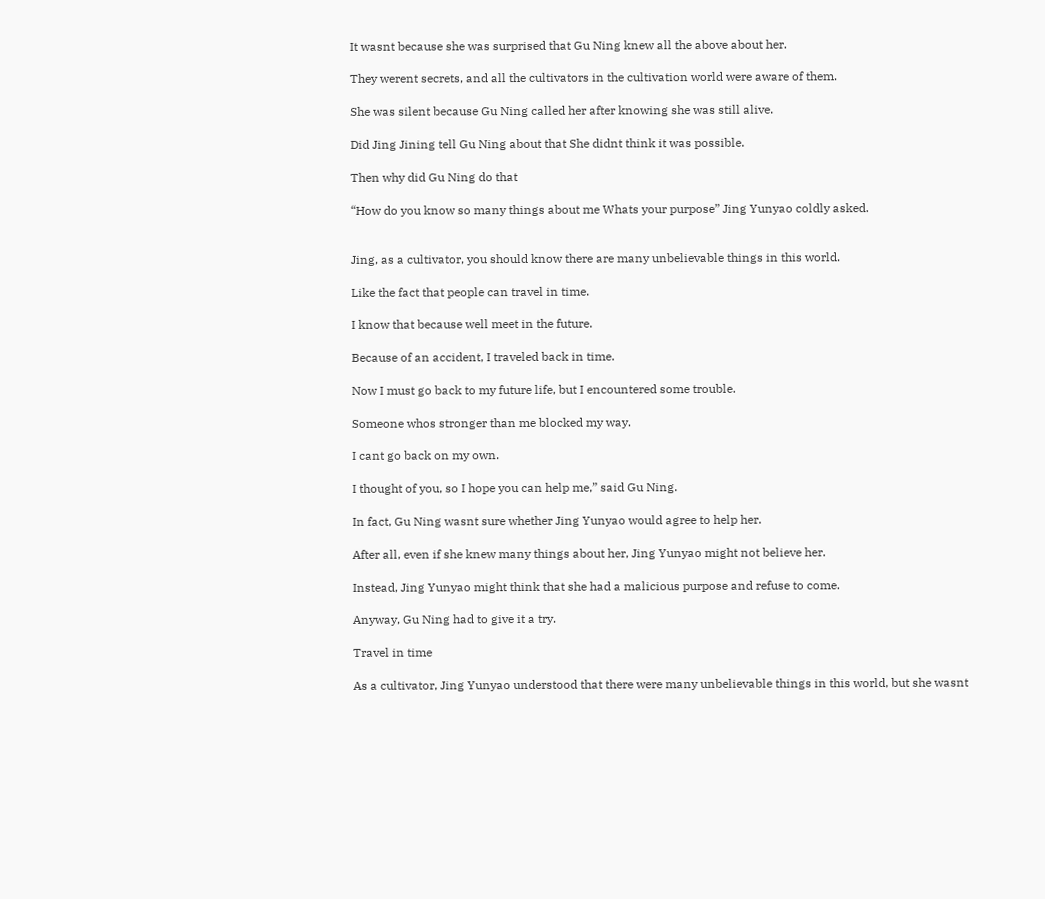It wasnt because she was surprised that Gu Ning knew all the above about her.

They werent secrets, and all the cultivators in the cultivation world were aware of them.

She was silent because Gu Ning called her after knowing she was still alive.

Did Jing Jining tell Gu Ning about that She didnt think it was possible.

Then why did Gu Ning do that

“How do you know so many things about me Whats your purpose” Jing Yunyao coldly asked.


Jing, as a cultivator, you should know there are many unbelievable things in this world.

Like the fact that people can travel in time.

I know that because well meet in the future.

Because of an accident, I traveled back in time.

Now I must go back to my future life, but I encountered some trouble.

Someone whos stronger than me blocked my way.

I cant go back on my own.

I thought of you, so I hope you can help me,” said Gu Ning.

In fact, Gu Ning wasnt sure whether Jing Yunyao would agree to help her.

After all, even if she knew many things about her, Jing Yunyao might not believe her.

Instead, Jing Yunyao might think that she had a malicious purpose and refuse to come.

Anyway, Gu Ning had to give it a try.

Travel in time

As a cultivator, Jing Yunyao understood that there were many unbelievable things in this world, but she wasnt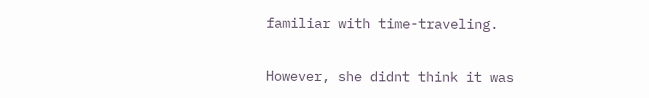familiar with time-traveling.

However, she didnt think it was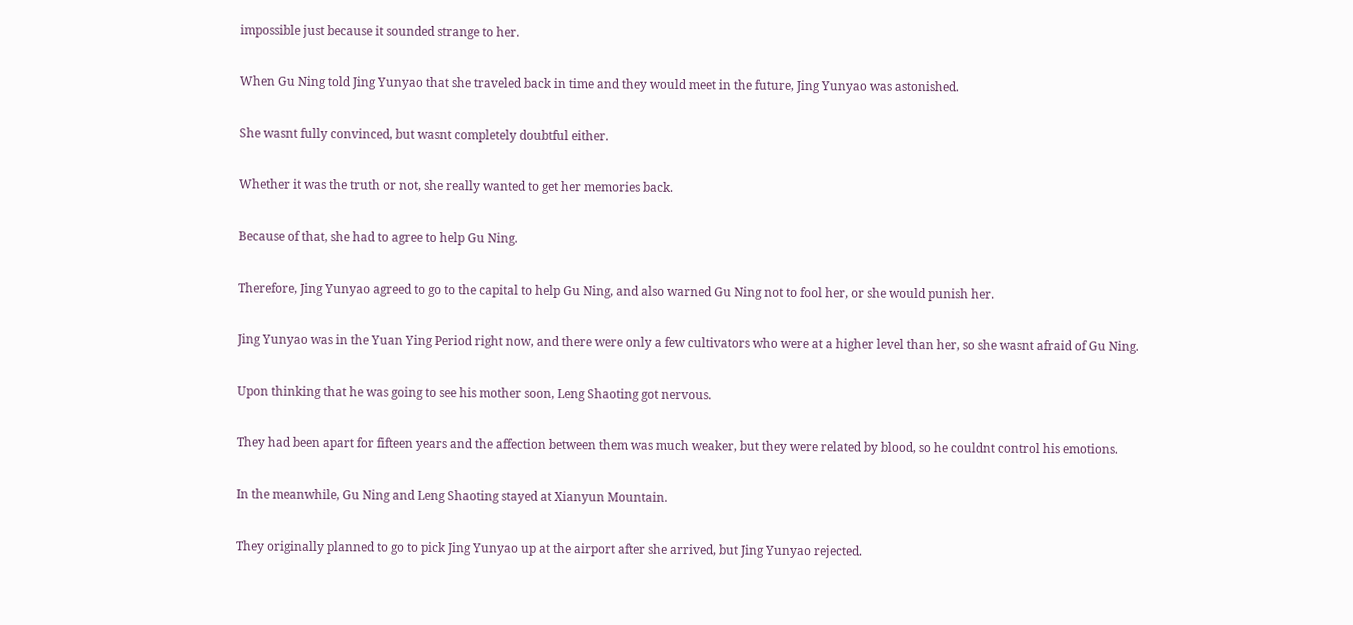impossible just because it sounded strange to her.

When Gu Ning told Jing Yunyao that she traveled back in time and they would meet in the future, Jing Yunyao was astonished.

She wasnt fully convinced, but wasnt completely doubtful either.

Whether it was the truth or not, she really wanted to get her memories back.

Because of that, she had to agree to help Gu Ning.

Therefore, Jing Yunyao agreed to go to the capital to help Gu Ning, and also warned Gu Ning not to fool her, or she would punish her.

Jing Yunyao was in the Yuan Ying Period right now, and there were only a few cultivators who were at a higher level than her, so she wasnt afraid of Gu Ning.

Upon thinking that he was going to see his mother soon, Leng Shaoting got nervous.

They had been apart for fifteen years and the affection between them was much weaker, but they were related by blood, so he couldnt control his emotions.

In the meanwhile, Gu Ning and Leng Shaoting stayed at Xianyun Mountain.

They originally planned to go to pick Jing Yunyao up at the airport after she arrived, but Jing Yunyao rejected.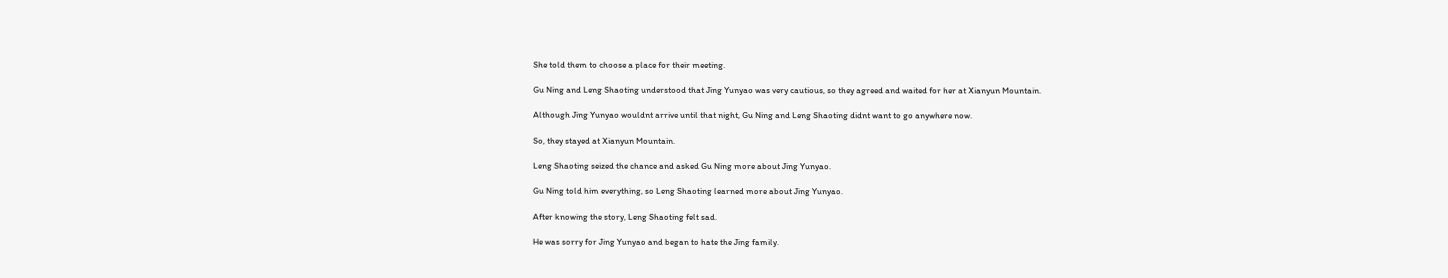She told them to choose a place for their meeting.

Gu Ning and Leng Shaoting understood that Jing Yunyao was very cautious, so they agreed and waited for her at Xianyun Mountain.

Although Jing Yunyao wouldnt arrive until that night, Gu Ning and Leng Shaoting didnt want to go anywhere now.

So, they stayed at Xianyun Mountain.

Leng Shaoting seized the chance and asked Gu Ning more about Jing Yunyao.

Gu Ning told him everything, so Leng Shaoting learned more about Jing Yunyao.

After knowing the story, Leng Shaoting felt sad.

He was sorry for Jing Yunyao and began to hate the Jing family.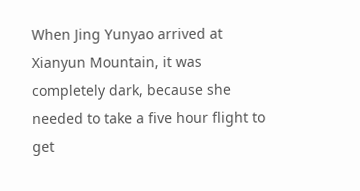When Jing Yunyao arrived at Xianyun Mountain, it was completely dark, because she needed to take a five hour flight to get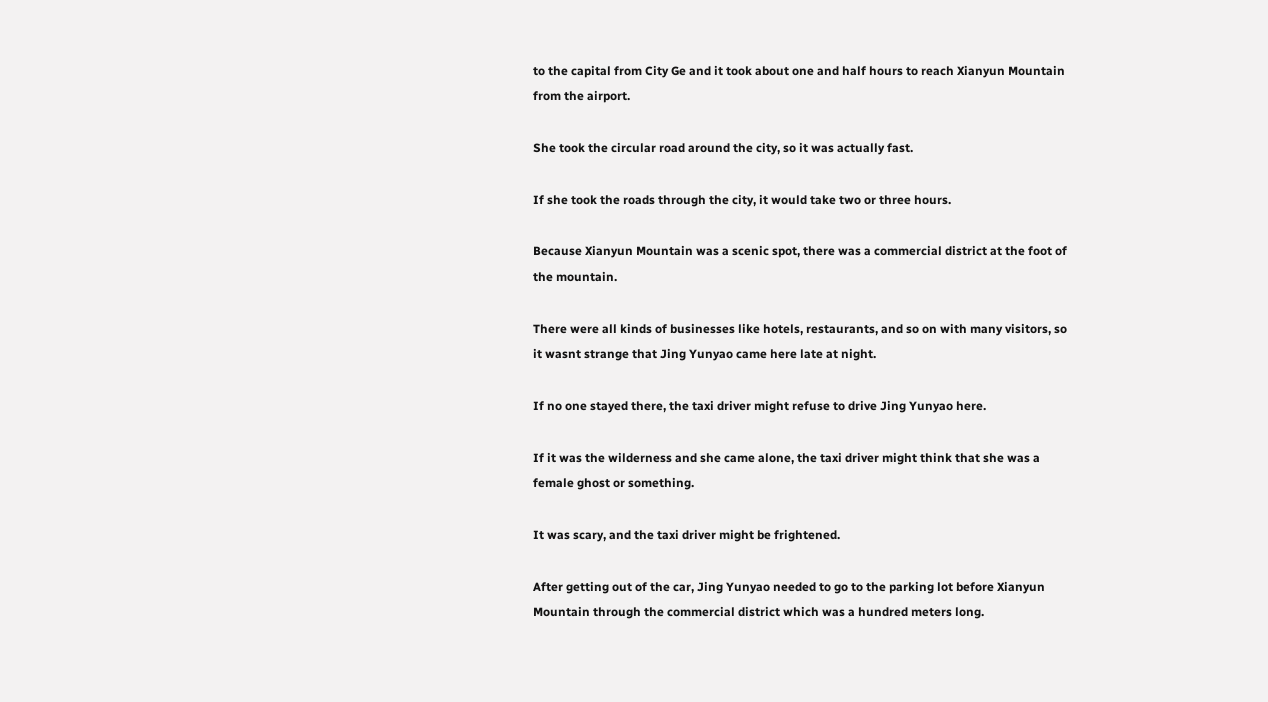to the capital from City Ge and it took about one and half hours to reach Xianyun Mountain from the airport.

She took the circular road around the city, so it was actually fast.

If she took the roads through the city, it would take two or three hours.

Because Xianyun Mountain was a scenic spot, there was a commercial district at the foot of the mountain.

There were all kinds of businesses like hotels, restaurants, and so on with many visitors, so it wasnt strange that Jing Yunyao came here late at night.

If no one stayed there, the taxi driver might refuse to drive Jing Yunyao here.

If it was the wilderness and she came alone, the taxi driver might think that she was a female ghost or something.

It was scary, and the taxi driver might be frightened.

After getting out of the car, Jing Yunyao needed to go to the parking lot before Xianyun Mountain through the commercial district which was a hundred meters long.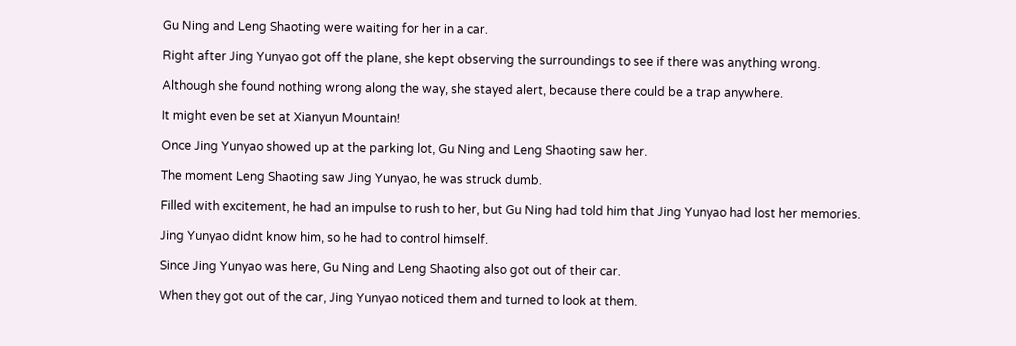Gu Ning and Leng Shaoting were waiting for her in a car.

Right after Jing Yunyao got off the plane, she kept observing the surroundings to see if there was anything wrong.

Although she found nothing wrong along the way, she stayed alert, because there could be a trap anywhere.

It might even be set at Xianyun Mountain!

Once Jing Yunyao showed up at the parking lot, Gu Ning and Leng Shaoting saw her.

The moment Leng Shaoting saw Jing Yunyao, he was struck dumb.

Filled with excitement, he had an impulse to rush to her, but Gu Ning had told him that Jing Yunyao had lost her memories.

Jing Yunyao didnt know him, so he had to control himself.

Since Jing Yunyao was here, Gu Ning and Leng Shaoting also got out of their car.

When they got out of the car, Jing Yunyao noticed them and turned to look at them.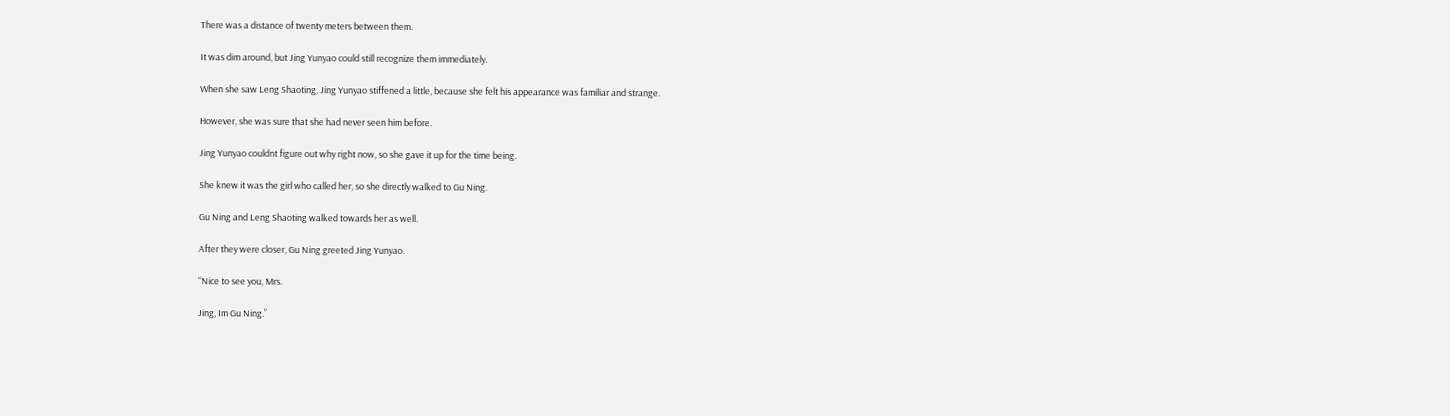There was a distance of twenty meters between them.

It was dim around, but Jing Yunyao could still recognize them immediately.

When she saw Leng Shaoting, Jing Yunyao stiffened a little, because she felt his appearance was familiar and strange.

However, she was sure that she had never seen him before.

Jing Yunyao couldnt figure out why right now, so she gave it up for the time being.

She knew it was the girl who called her, so she directly walked to Gu Ning.

Gu Ning and Leng Shaoting walked towards her as well.

After they were closer, Gu Ning greeted Jing Yunyao.

“Nice to see you, Mrs.

Jing, Im Gu Ning.”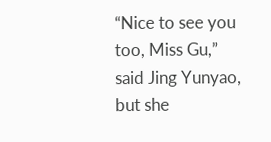“Nice to see you too, Miss Gu,” said Jing Yunyao, but she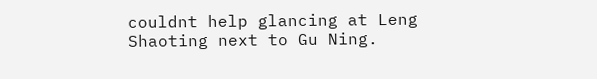couldnt help glancing at Leng Shaoting next to Gu Ning.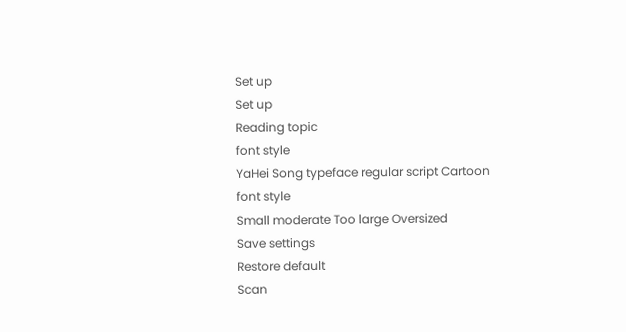Set up
Set up
Reading topic
font style
YaHei Song typeface regular script Cartoon
font style
Small moderate Too large Oversized
Save settings
Restore default
Scan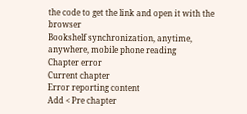the code to get the link and open it with the browser
Bookshelf synchronization, anytime, anywhere, mobile phone reading
Chapter error
Current chapter
Error reporting content
Add < Pre chapter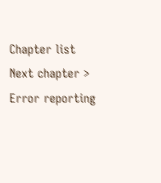Chapter list Next chapter > Error reporting